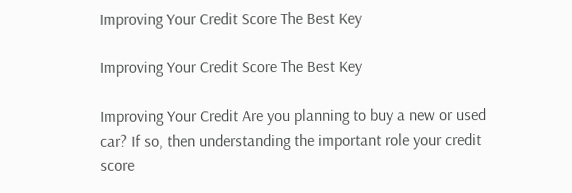Improving Your Credit Score The Best Key

Improving Your Credit Score The Best Key

Improving Your Credit Are you planning to buy a new or used car? If so, then understanding the important role your credit score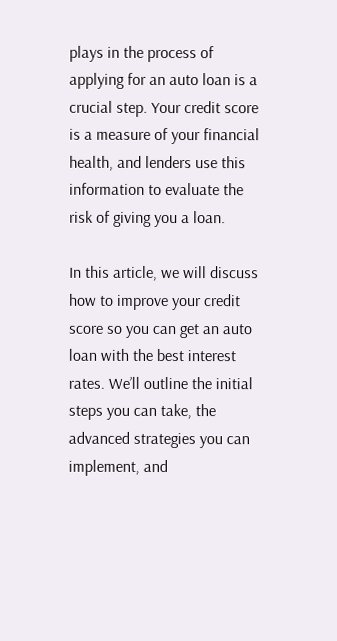plays in the process of applying for an auto loan is a crucial step. Your credit score is a measure of your financial health, and lenders use this information to evaluate the risk of giving you a loan.

In this article, we will discuss how to improve your credit score so you can get an auto loan with the best interest rates. We’ll outline the initial steps you can take, the advanced strategies you can implement, and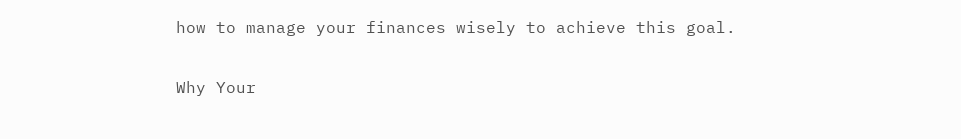how to manage your finances wisely to achieve this goal.

Why Your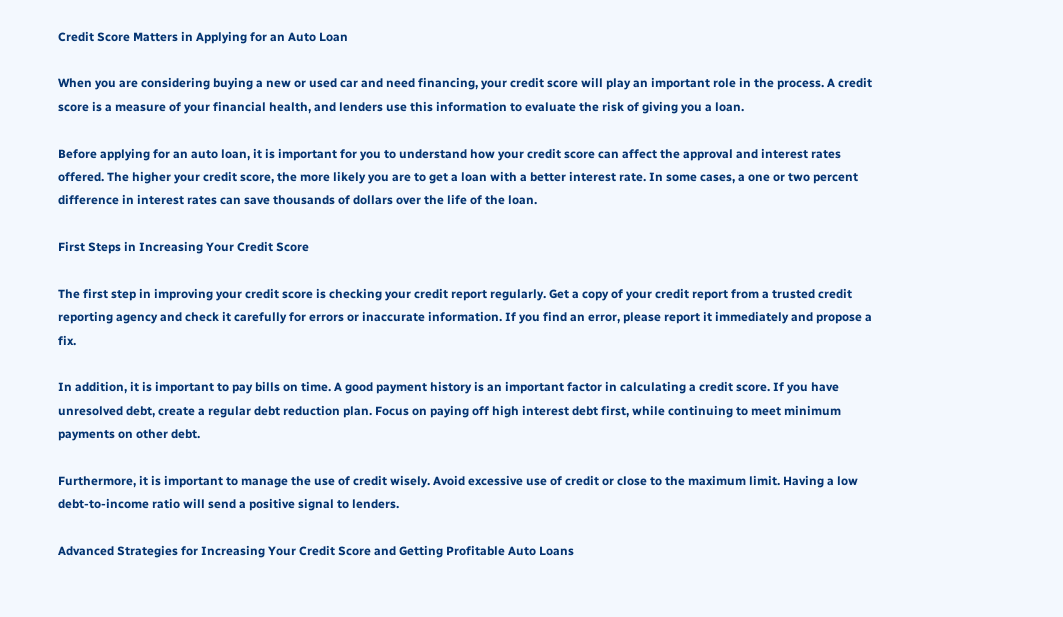Credit Score Matters in Applying for an Auto Loan

When you are considering buying a new or used car and need financing, your credit score will play an important role in the process. A credit score is a measure of your financial health, and lenders use this information to evaluate the risk of giving you a loan.

Before applying for an auto loan, it is important for you to understand how your credit score can affect the approval and interest rates offered. The higher your credit score, the more likely you are to get a loan with a better interest rate. In some cases, a one or two percent difference in interest rates can save thousands of dollars over the life of the loan.

First Steps in Increasing Your Credit Score

The first step in improving your credit score is checking your credit report regularly. Get a copy of your credit report from a trusted credit reporting agency and check it carefully for errors or inaccurate information. If you find an error, please report it immediately and propose a fix.

In addition, it is important to pay bills on time. A good payment history is an important factor in calculating a credit score. If you have unresolved debt, create a regular debt reduction plan. Focus on paying off high interest debt first, while continuing to meet minimum payments on other debt.

Furthermore, it is important to manage the use of credit wisely. Avoid excessive use of credit or close to the maximum limit. Having a low debt-to-income ratio will send a positive signal to lenders.

Advanced Strategies for Increasing Your Credit Score and Getting Profitable Auto Loans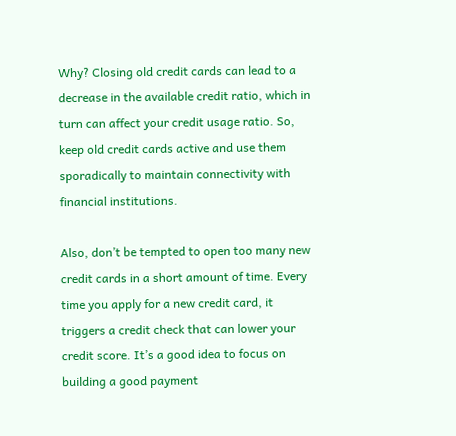Why? Closing old credit cards can lead to a decrease in the available credit ratio, which in turn can affect your credit usage ratio. So, keep old credit cards active and use them sporadically to maintain connectivity with financial institutions.

Also, don’t be tempted to open too many new credit cards in a short amount of time. Every time you apply for a new credit card, it triggers a credit check that can lower your credit score. It’s a good idea to focus on building a good payment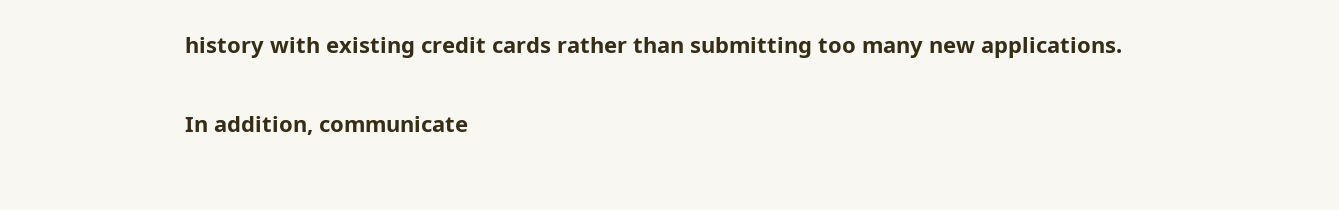history with existing credit cards rather than submitting too many new applications.

In addition, communicate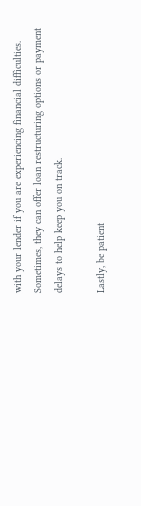with your lender if you are experiencing financial difficulties. Sometimes, they can offer loan restructuring options or payment delays to help keep you on track.

Lastly, be patient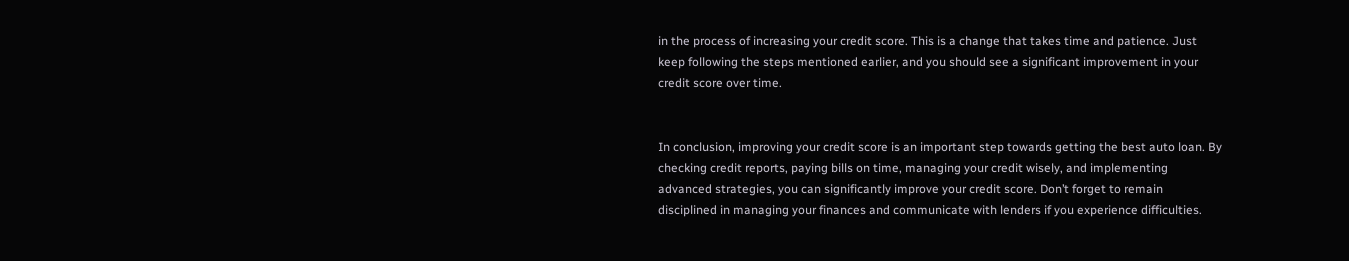in the process of increasing your credit score. This is a change that takes time and patience. Just keep following the steps mentioned earlier, and you should see a significant improvement in your credit score over time.


In conclusion, improving your credit score is an important step towards getting the best auto loan. By checking credit reports, paying bills on time, managing your credit wisely, and implementing advanced strategies, you can significantly improve your credit score. Don’t forget to remain disciplined in managing your finances and communicate with lenders if you experience difficulties.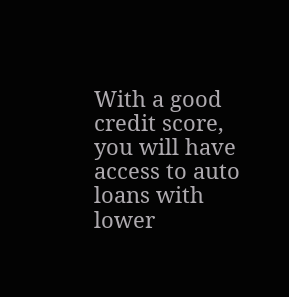With a good credit score, you will have access to auto loans with lower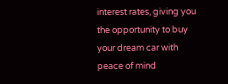interest rates, giving you the opportunity to buy your dream car with peace of mind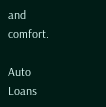and comfort.

Auto Loans